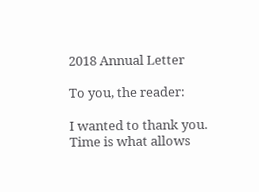2018 Annual Letter

To you, the reader:

I wanted to thank you. Time is what allows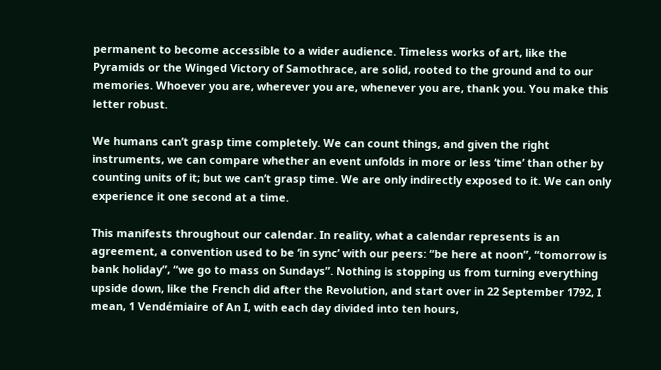permanent to become accessible to a wider audience. Timeless works of art, like the Pyramids or the Winged Victory of Samothrace, are solid, rooted to the ground and to our memories. Whoever you are, wherever you are, whenever you are, thank you. You make this letter robust.

We humans can’t grasp time completely. We can count things, and given the right instruments, we can compare whether an event unfolds in more or less ‘time’ than other by counting units of it; but we can’t grasp time. We are only indirectly exposed to it. We can only experience it one second at a time.

This manifests throughout our calendar. In reality, what a calendar represents is an agreement, a convention used to be ‘in sync’ with our peers: “be here at noon”, “tomorrow is bank holiday”, “we go to mass on Sundays”. Nothing is stopping us from turning everything upside down, like the French did after the Revolution, and start over in 22 September 1792, I mean, 1 Vendémiaire of An I, with each day divided into ten hours,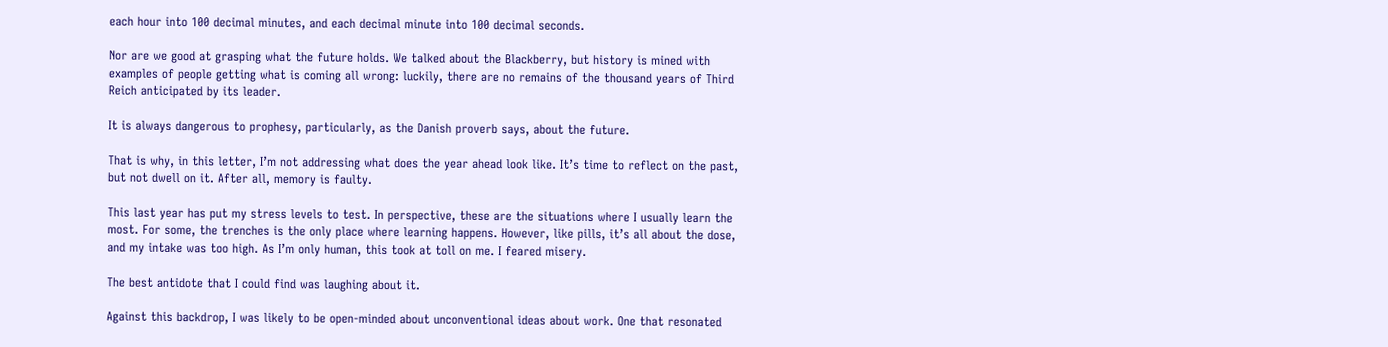each hour into 100 decimal minutes, and each decimal minute into 100 decimal seconds.

Nor are we good at grasping what the future holds. We talked about the Blackberry, but history is mined with examples of people getting what is coming all wrong: luckily, there are no remains of the thousand years of Third Reich anticipated by its leader.

It is always dangerous to prophesy, particularly, as the Danish proverb says, about the future.

That is why, in this letter, I’m not addressing what does the year ahead look like. It’s time to reflect on the past, but not dwell on it. After all, memory is faulty.

This last year has put my stress levels to test. In perspective, these are the situations where I usually learn the most. For some, the trenches is the only place where learning happens. However, like pills, it’s all about the dose, and my intake was too high. As I’m only human, this took at toll on me. I feared misery.

The best antidote that I could find was laughing about it.

Against this backdrop, I was likely to be open-minded about unconventional ideas about work. One that resonated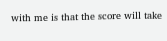with me is that the score will take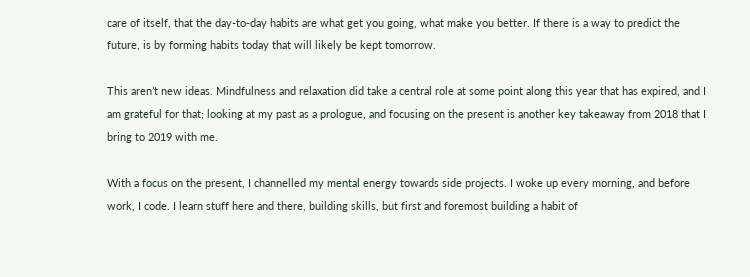care of itself, that the day-to-day habits are what get you going, what make you better. If there is a way to predict the future, is by forming habits today that will likely be kept tomorrow.

This aren’t new ideas. Mindfulness and relaxation did take a central role at some point along this year that has expired, and I am grateful for that; looking at my past as a prologue, and focusing on the present is another key takeaway from 2018 that I bring to 2019 with me.

With a focus on the present, I channelled my mental energy towards side projects. I woke up every morning, and before work, I code. I learn stuff here and there, building skills, but first and foremost building a habit of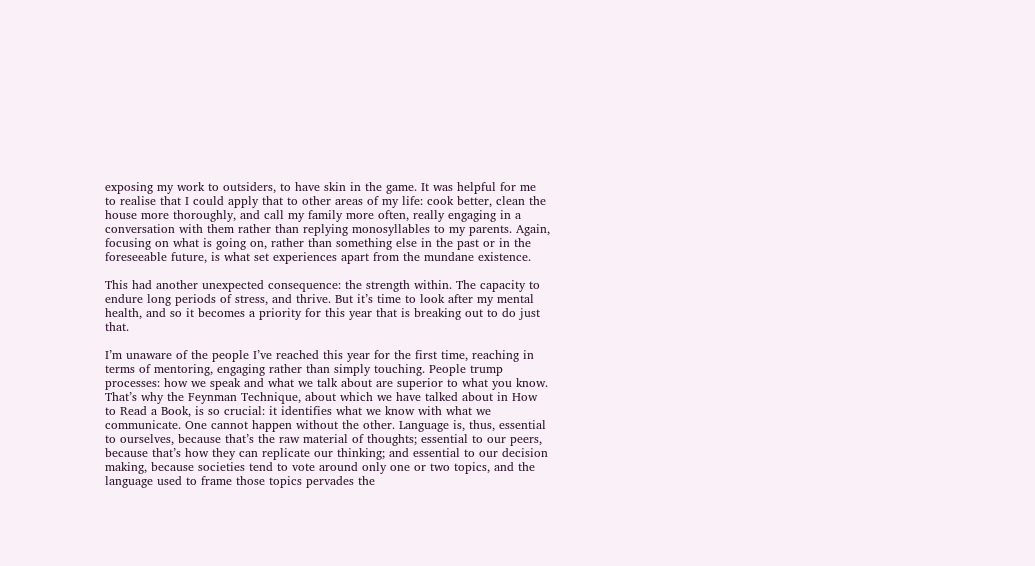exposing my work to outsiders, to have skin in the game. It was helpful for me to realise that I could apply that to other areas of my life: cook better, clean the house more thoroughly, and call my family more often, really engaging in a conversation with them rather than replying monosyllables to my parents. Again, focusing on what is going on, rather than something else in the past or in the foreseeable future, is what set experiences apart from the mundane existence.

This had another unexpected consequence: the strength within. The capacity to endure long periods of stress, and thrive. But it’s time to look after my mental health, and so it becomes a priority for this year that is breaking out to do just that.

I’m unaware of the people I’ve reached this year for the first time, reaching in terms of mentoring, engaging rather than simply touching. People trump processes: how we speak and what we talk about are superior to what you know. That’s why the Feynman Technique, about which we have talked about in How to Read a Book, is so crucial: it identifies what we know with what we communicate. One cannot happen without the other. Language is, thus, essential to ourselves, because that’s the raw material of thoughts; essential to our peers, because that’s how they can replicate our thinking; and essential to our decision making, because societies tend to vote around only one or two topics, and the language used to frame those topics pervades the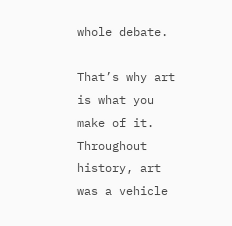whole debate.

That’s why art is what you make of it. Throughout history, art was a vehicle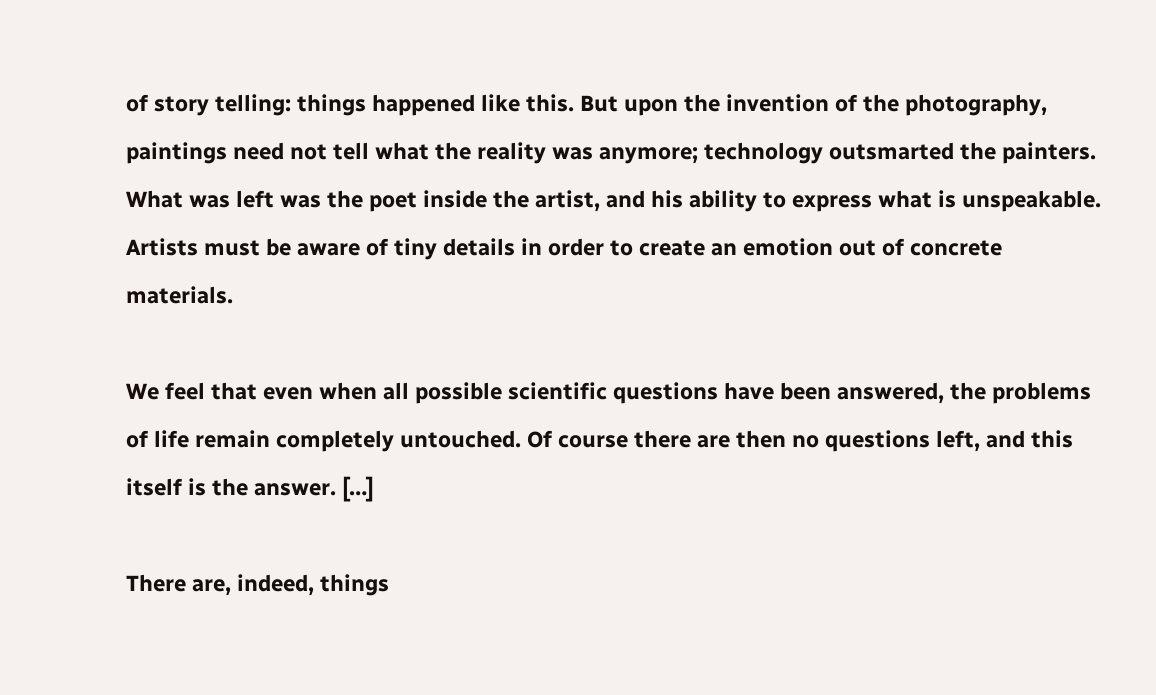of story telling: things happened like this. But upon the invention of the photography, paintings need not tell what the reality was anymore; technology outsmarted the painters. What was left was the poet inside the artist, and his ability to express what is unspeakable. Artists must be aware of tiny details in order to create an emotion out of concrete materials.

We feel that even when all possible scientific questions have been answered, the problems of life remain completely untouched. Of course there are then no questions left, and this itself is the answer. […]

There are, indeed, things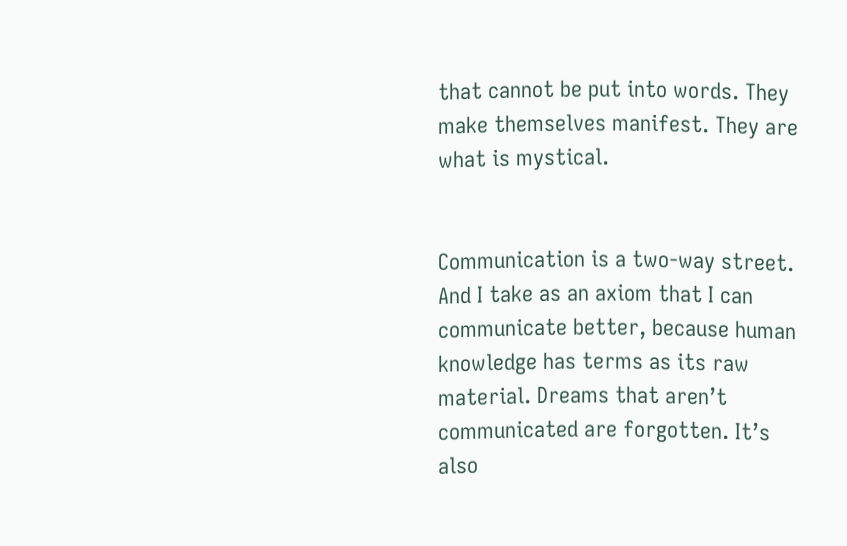that cannot be put into words. They make themselves manifest. They are what is mystical.


Communication is a two-way street. And I take as an axiom that I can communicate better, because human knowledge has terms as its raw material. Dreams that aren’t communicated are forgotten. It’s also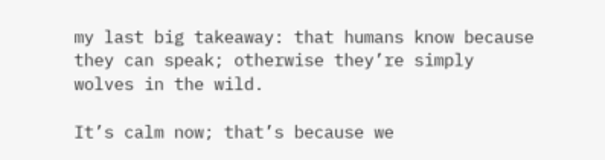my last big takeaway: that humans know because they can speak; otherwise they’re simply wolves in the wild.

It’s calm now; that’s because we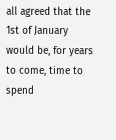all agreed that the 1st of January would be, for years to come, time to spend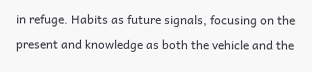in refuge. Habits as future signals, focusing on the present and knowledge as both the vehicle and the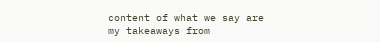content of what we say are my takeaways from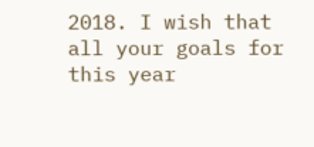2018. I wish that all your goals for this year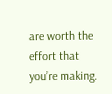are worth the effort that you’re making.